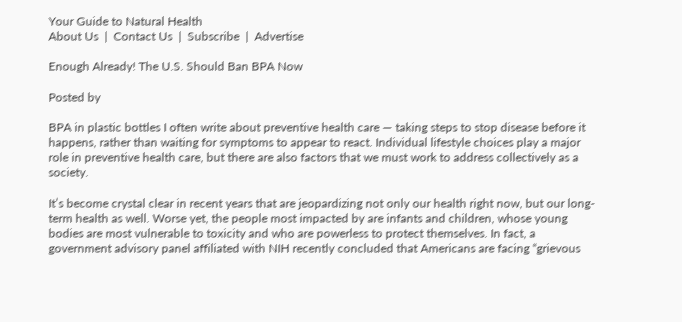Your Guide to Natural Health
About Us  |  Contact Us  |  Subscribe  |  Advertise

Enough Already! The U.S. Should Ban BPA Now

Posted by

BPA in plastic bottles I often write about preventive health care — taking steps to stop disease before it happens, rather than waiting for symptoms to appear to react. Individual lifestyle choices play a major role in preventive health care, but there are also factors that we must work to address collectively as a society.

It’s become crystal clear in recent years that are jeopardizing not only our health right now, but our long-term health as well. Worse yet, the people most impacted by are infants and children, whose young bodies are most vulnerable to toxicity and who are powerless to protect themselves. In fact, a government advisory panel affiliated with NIH recently concluded that Americans are facing “grievous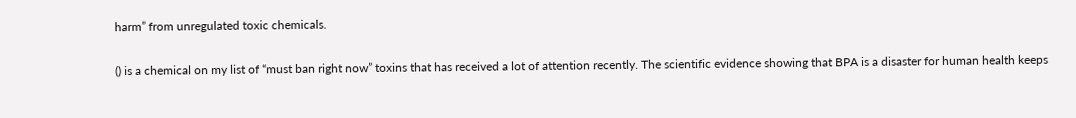harm” from unregulated toxic chemicals.

() is a chemical on my list of “must ban right now” toxins that has received a lot of attention recently. The scientific evidence showing that BPA is a disaster for human health keeps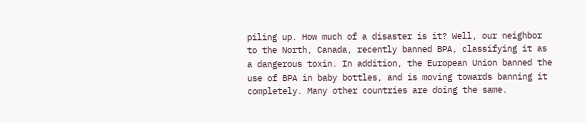piling up. How much of a disaster is it? Well, our neighbor to the North, Canada, recently banned BPA, classifying it as a dangerous toxin. In addition, the European Union banned the use of BPA in baby bottles, and is moving towards banning it completely. Many other countries are doing the same.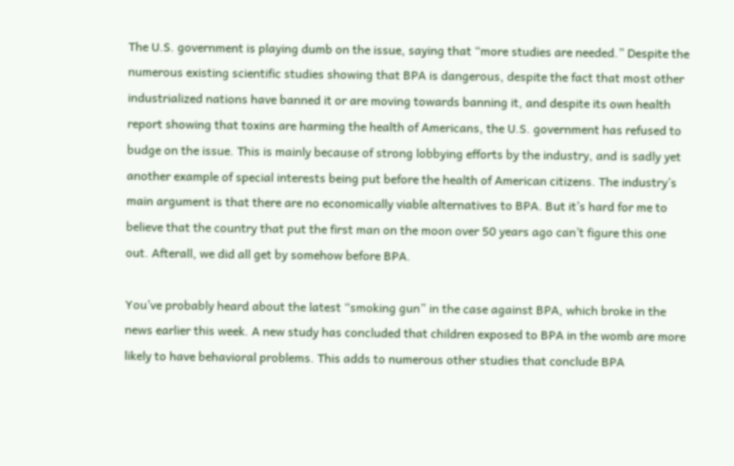The U.S. government is playing dumb on the issue, saying that “more studies are needed.” Despite the numerous existing scientific studies showing that BPA is dangerous, despite the fact that most other industrialized nations have banned it or are moving towards banning it, and despite its own health report showing that toxins are harming the health of Americans, the U.S. government has refused to budge on the issue. This is mainly because of strong lobbying efforts by the industry, and is sadly yet another example of special interests being put before the health of American citizens. The industry’s main argument is that there are no economically viable alternatives to BPA. But it’s hard for me to believe that the country that put the first man on the moon over 50 years ago can’t figure this one out. Afterall, we did all get by somehow before BPA.

You’ve probably heard about the latest “smoking gun” in the case against BPA, which broke in the news earlier this week. A new study has concluded that children exposed to BPA in the womb are more likely to have behavioral problems. This adds to numerous other studies that conclude BPA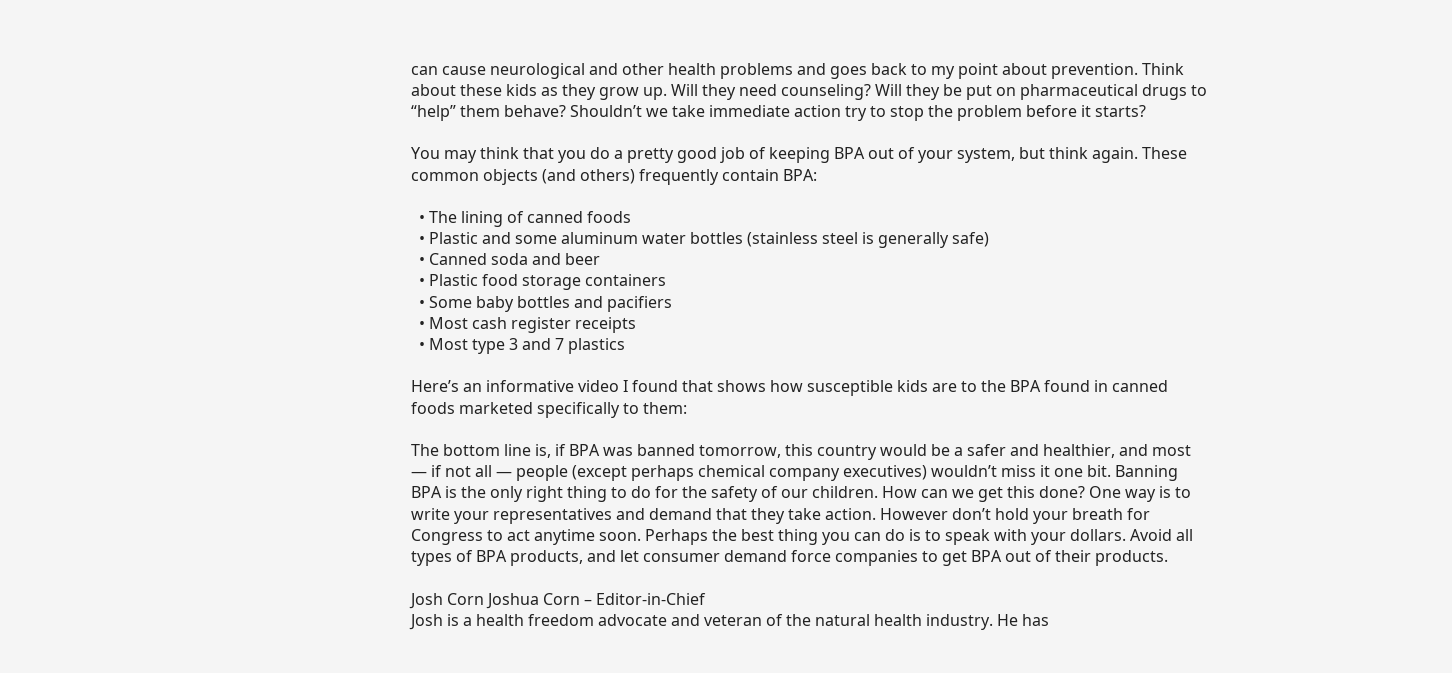can cause neurological and other health problems and goes back to my point about prevention. Think about these kids as they grow up. Will they need counseling? Will they be put on pharmaceutical drugs to “help” them behave? Shouldn’t we take immediate action try to stop the problem before it starts?

You may think that you do a pretty good job of keeping BPA out of your system, but think again. These common objects (and others) frequently contain BPA:

  • The lining of canned foods
  • Plastic and some aluminum water bottles (stainless steel is generally safe)
  • Canned soda and beer
  • Plastic food storage containers
  • Some baby bottles and pacifiers
  • Most cash register receipts
  • Most type 3 and 7 plastics

Here’s an informative video I found that shows how susceptible kids are to the BPA found in canned foods marketed specifically to them:

The bottom line is, if BPA was banned tomorrow, this country would be a safer and healthier, and most — if not all — people (except perhaps chemical company executives) wouldn’t miss it one bit. Banning BPA is the only right thing to do for the safety of our children. How can we get this done? One way is to write your representatives and demand that they take action. However don’t hold your breath for Congress to act anytime soon. Perhaps the best thing you can do is to speak with your dollars. Avoid all types of BPA products, and let consumer demand force companies to get BPA out of their products.

Josh Corn Joshua Corn – Editor-in-Chief
Josh is a health freedom advocate and veteran of the natural health industry. He has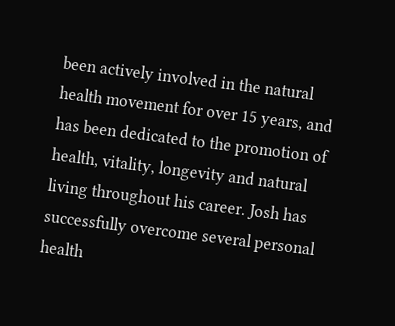been actively involved in the natural health movement for over 15 years, and has been dedicated to the promotion of health, vitality, longevity and natural living throughout his career. Josh has successfully overcome several personal health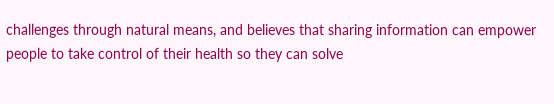challenges through natural means, and believes that sharing information can empower people to take control of their health so they can solve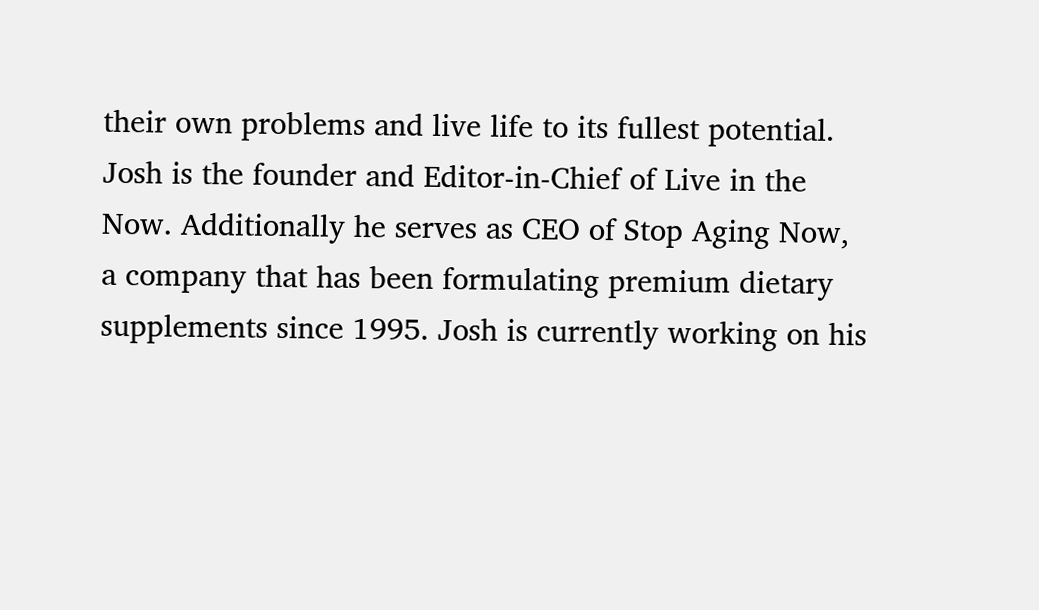their own problems and live life to its fullest potential. Josh is the founder and Editor-in-Chief of Live in the Now. Additionally he serves as CEO of Stop Aging Now, a company that has been formulating premium dietary supplements since 1995. Josh is currently working on his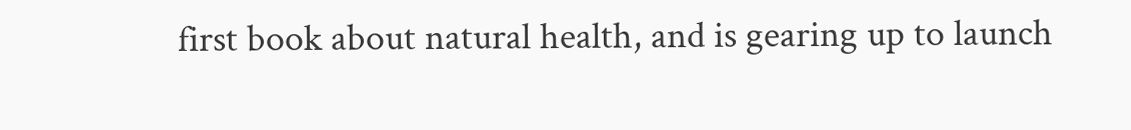first book about natural health, and is gearing up to launch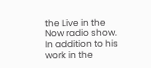the Live in the Now radio show. In addition to his work in the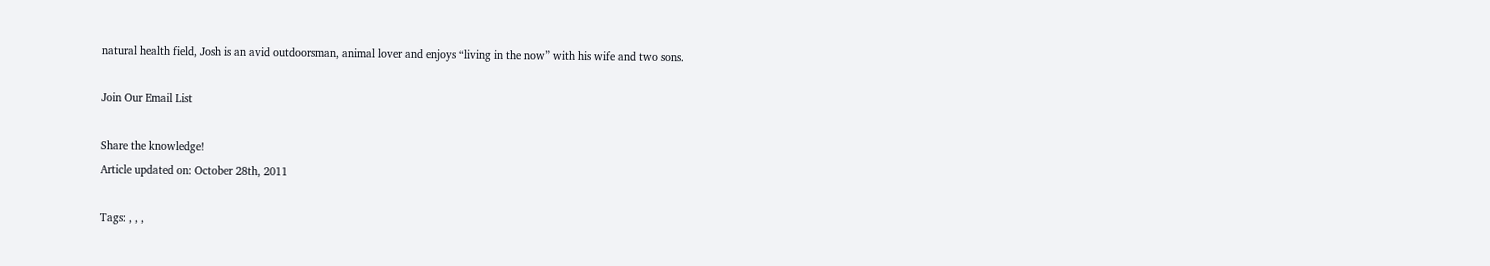natural health field, Josh is an avid outdoorsman, animal lover and enjoys “living in the now” with his wife and two sons.

Join Our Email List

Share the knowledge!
Article updated on: October 28th, 2011

Tags: , , ,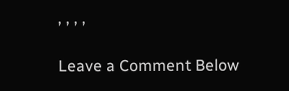, , , ,

Leave a Comment Below